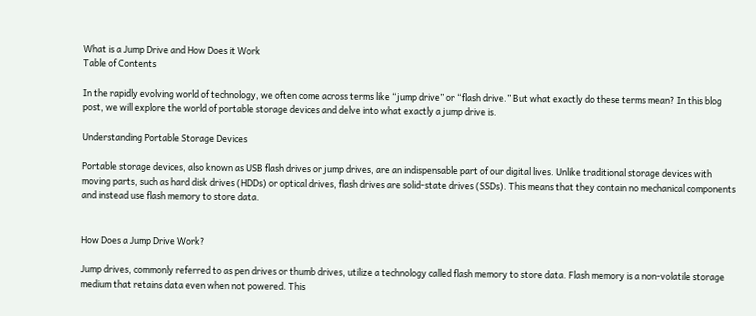What is a Jump Drive and How Does it Work
Table of Contents

In the rapidly evolving world of technology, we often come across terms like “jump drive” or “flash drive.” But what exactly do these terms mean? In this blog post, we will explore the world of portable storage devices and delve into what exactly a jump drive is.

Understanding Portable Storage Devices

Portable storage devices, also known as USB flash drives or jump drives, are an indispensable part of our digital lives. Unlike traditional storage devices with moving parts, such as hard disk drives (HDDs) or optical drives, flash drives are solid-state drives (SSDs). This means that they contain no mechanical components and instead use flash memory to store data.


How Does a Jump Drive Work?

Jump drives, commonly referred to as pen drives or thumb drives, utilize a technology called flash memory to store data. Flash memory is a non-volatile storage medium that retains data even when not powered. This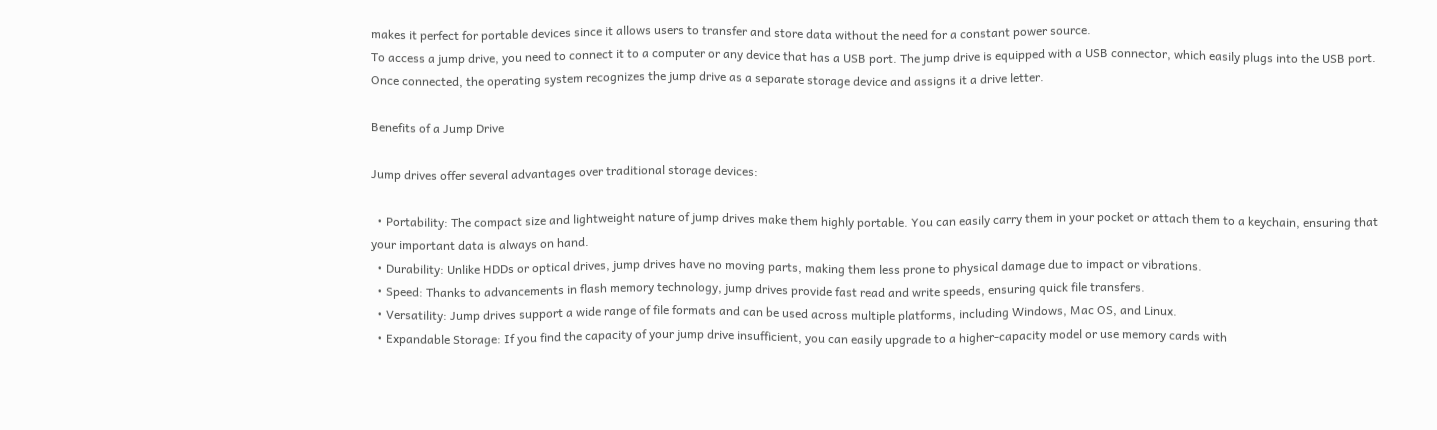makes it perfect for portable devices since it allows users to transfer and store data without the need for a constant power source.
To access a jump drive, you need to connect it to a computer or any device that has a USB port. The jump drive is equipped with a USB connector, which easily plugs into the USB port. Once connected, the operating system recognizes the jump drive as a separate storage device and assigns it a drive letter.

Benefits of a Jump Drive

Jump drives offer several advantages over traditional storage devices:

  • Portability: The compact size and lightweight nature of jump drives make them highly portable. You can easily carry them in your pocket or attach them to a keychain, ensuring that your important data is always on hand.
  • Durability: Unlike HDDs or optical drives, jump drives have no moving parts, making them less prone to physical damage due to impact or vibrations.
  • Speed: Thanks to advancements in flash memory technology, jump drives provide fast read and write speeds, ensuring quick file transfers.
  • Versatility: Jump drives support a wide range of file formats and can be used across multiple platforms, including Windows, Mac OS, and Linux.
  • Expandable Storage: If you find the capacity of your jump drive insufficient, you can easily upgrade to a higher-capacity model or use memory cards with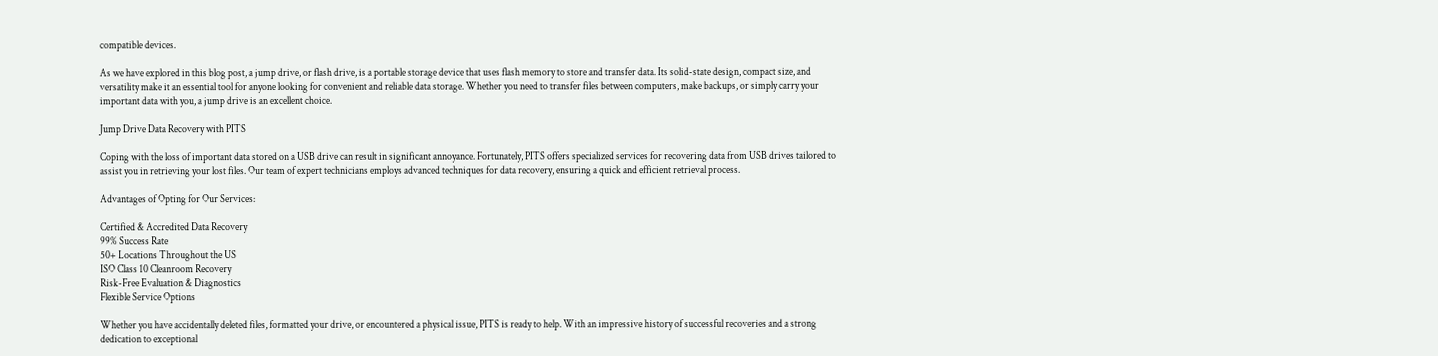compatible devices.

As we have explored in this blog post, a jump drive, or flash drive, is a portable storage device that uses flash memory to store and transfer data. Its solid-state design, compact size, and versatility make it an essential tool for anyone looking for convenient and reliable data storage. Whether you need to transfer files between computers, make backups, or simply carry your important data with you, a jump drive is an excellent choice.

Jump Drive Data Recovery with PITS

Coping with the loss of important data stored on a USB drive can result in significant annoyance. Fortunately, PITS offers specialized services for recovering data from USB drives tailored to assist you in retrieving your lost files. Our team of expert technicians employs advanced techniques for data recovery, ensuring a quick and efficient retrieval process.

Advantages of Opting for Our Services:

Certified & Accredited Data Recovery
99% Success Rate
50+ Locations Throughout the US
ISO Class 10 Cleanroom Recovery
Risk-Free Evaluation & Diagnostics
Flexible Service Options

Whether you have accidentally deleted files, formatted your drive, or encountered a physical issue, PITS is ready to help. With an impressive history of successful recoveries and a strong dedication to exceptional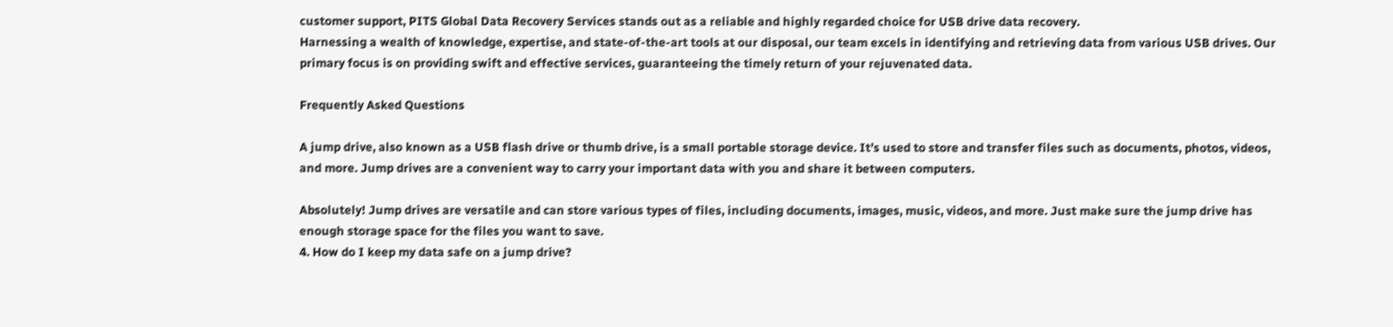customer support, PITS Global Data Recovery Services stands out as a reliable and highly regarded choice for USB drive data recovery.
Harnessing a wealth of knowledge, expertise, and state-of-the-art tools at our disposal, our team excels in identifying and retrieving data from various USB drives. Our primary focus is on providing swift and effective services, guaranteeing the timely return of your rejuvenated data.

Frequently Asked Questions

A jump drive, also known as a USB flash drive or thumb drive, is a small portable storage device. It’s used to store and transfer files such as documents, photos, videos, and more. Jump drives are a convenient way to carry your important data with you and share it between computers.

Absolutely! Jump drives are versatile and can store various types of files, including documents, images, music, videos, and more. Just make sure the jump drive has enough storage space for the files you want to save.
4. How do I keep my data safe on a jump drive?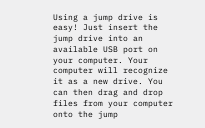Using a jump drive is easy! Just insert the jump drive into an available USB port on your computer. Your computer will recognize it as a new drive. You can then drag and drop files from your computer onto the jump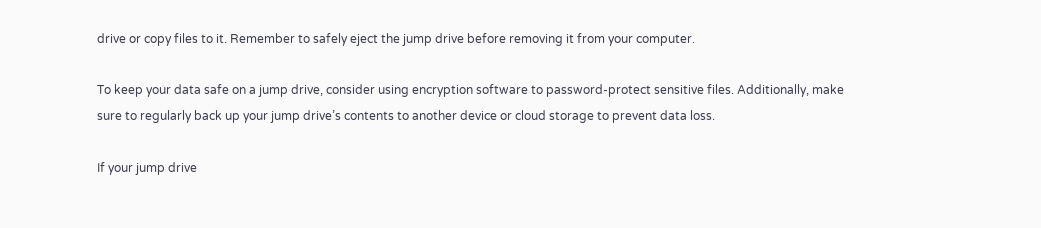drive or copy files to it. Remember to safely eject the jump drive before removing it from your computer.

To keep your data safe on a jump drive, consider using encryption software to password-protect sensitive files. Additionally, make sure to regularly back up your jump drive’s contents to another device or cloud storage to prevent data loss.

If your jump drive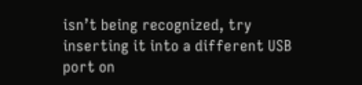isn’t being recognized, try inserting it into a different USB port on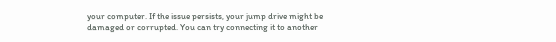your computer. If the issue persists, your jump drive might be damaged or corrupted. You can try connecting it to another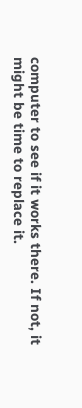computer to see if it works there. If not, it might be time to replace it.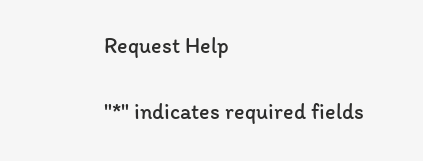Request Help

"*" indicates required fields